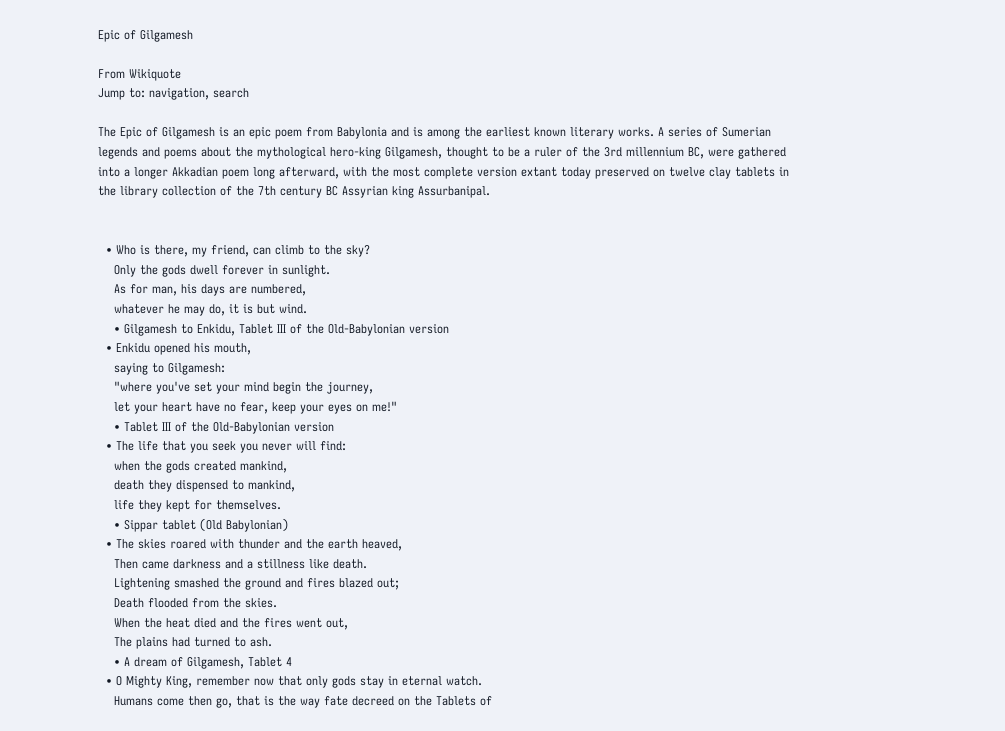Epic of Gilgamesh

From Wikiquote
Jump to: navigation, search

The Epic of Gilgamesh is an epic poem from Babylonia and is among the earliest known literary works. A series of Sumerian legends and poems about the mythological hero-king Gilgamesh, thought to be a ruler of the 3rd millennium BC, were gathered into a longer Akkadian poem long afterward, with the most complete version extant today preserved on twelve clay tablets in the library collection of the 7th century BC Assyrian king Assurbanipal.


  • Who is there, my friend, can climb to the sky?
    Only the gods dwell forever in sunlight.
    As for man, his days are numbered,
    whatever he may do, it is but wind.
    • Gilgamesh to Enkidu, Tablet III of the Old-Babylonian version
  • Enkidu opened his mouth,
    saying to Gilgamesh:
    "where you've set your mind begin the journey,
    let your heart have no fear, keep your eyes on me!"
    • Tablet III of the Old-Babylonian version
  • The life that you seek you never will find:
    when the gods created mankind,
    death they dispensed to mankind,
    life they kept for themselves.
    • Sippar tablet (Old Babylonian)
  • The skies roared with thunder and the earth heaved,
    Then came darkness and a stillness like death.
    Lightening smashed the ground and fires blazed out;
    Death flooded from the skies.
    When the heat died and the fires went out,
    The plains had turned to ash.
    • A dream of Gilgamesh, Tablet 4
  • O Mighty King, remember now that only gods stay in eternal watch.
    Humans come then go, that is the way fate decreed on the Tablets of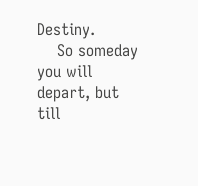Destiny.
    So someday you will depart, but till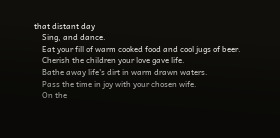that distant day
    Sing, and dance.
    Eat your fill of warm cooked food and cool jugs of beer.
    Cherish the children your love gave life.
    Bathe away life's dirt in warm drawn waters.
    Pass the time in joy with your chosen wife.
    On the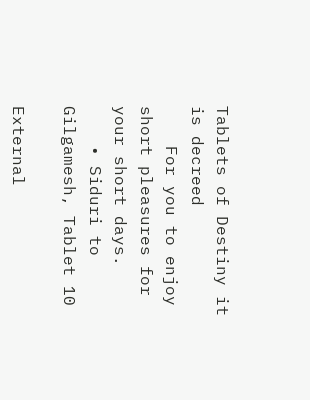Tablets of Destiny it is decreed
    For you to enjoy short pleasures for your short days.
    • Siduri to Gilgamesh, Tablet 10

External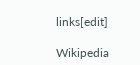links[edit]

Wikipedia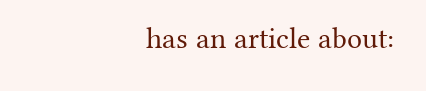has an article about: